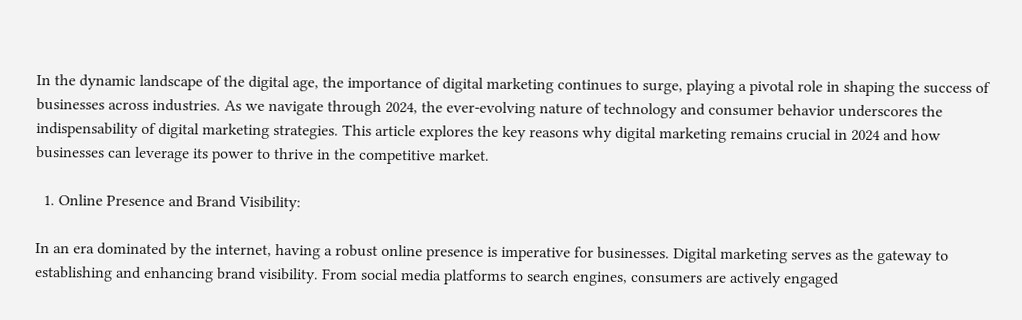In the dynamic landscape of the digital age, the importance of digital marketing continues to surge, playing a pivotal role in shaping the success of businesses across industries. As we navigate through 2024, the ever-evolving nature of technology and consumer behavior underscores the indispensability of digital marketing strategies. This article explores the key reasons why digital marketing remains crucial in 2024 and how businesses can leverage its power to thrive in the competitive market.

  1. Online Presence and Brand Visibility:

In an era dominated by the internet, having a robust online presence is imperative for businesses. Digital marketing serves as the gateway to establishing and enhancing brand visibility. From social media platforms to search engines, consumers are actively engaged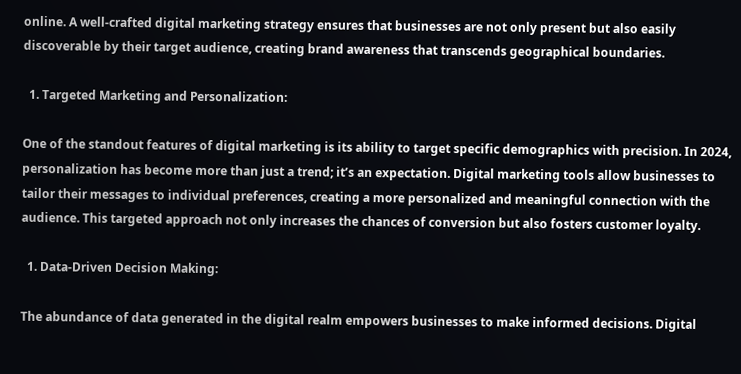online. A well-crafted digital marketing strategy ensures that businesses are not only present but also easily discoverable by their target audience, creating brand awareness that transcends geographical boundaries.

  1. Targeted Marketing and Personalization:

One of the standout features of digital marketing is its ability to target specific demographics with precision. In 2024, personalization has become more than just a trend; it’s an expectation. Digital marketing tools allow businesses to tailor their messages to individual preferences, creating a more personalized and meaningful connection with the audience. This targeted approach not only increases the chances of conversion but also fosters customer loyalty.

  1. Data-Driven Decision Making:

The abundance of data generated in the digital realm empowers businesses to make informed decisions. Digital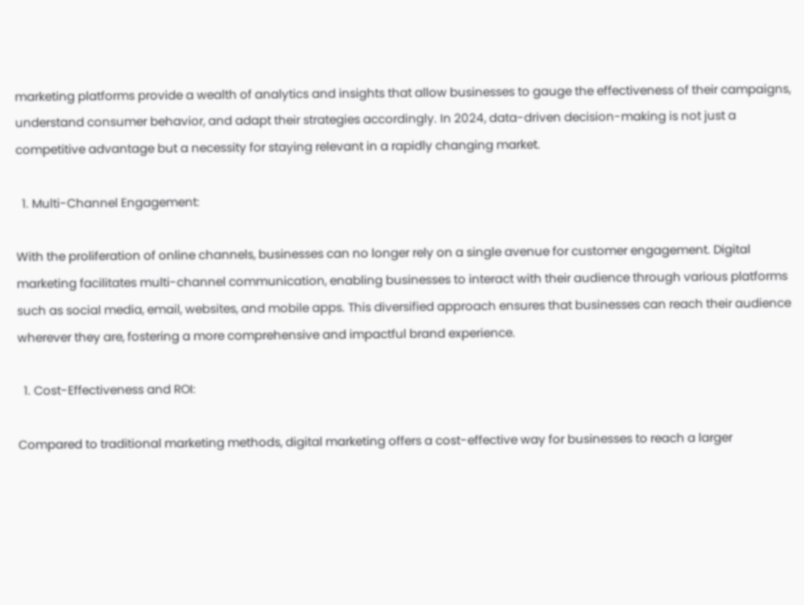marketing platforms provide a wealth of analytics and insights that allow businesses to gauge the effectiveness of their campaigns, understand consumer behavior, and adapt their strategies accordingly. In 2024, data-driven decision-making is not just a competitive advantage but a necessity for staying relevant in a rapidly changing market.

  1. Multi-Channel Engagement:

With the proliferation of online channels, businesses can no longer rely on a single avenue for customer engagement. Digital marketing facilitates multi-channel communication, enabling businesses to interact with their audience through various platforms such as social media, email, websites, and mobile apps. This diversified approach ensures that businesses can reach their audience wherever they are, fostering a more comprehensive and impactful brand experience.

  1. Cost-Effectiveness and ROI:

Compared to traditional marketing methods, digital marketing offers a cost-effective way for businesses to reach a larger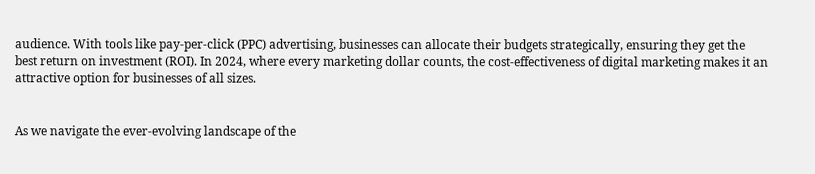audience. With tools like pay-per-click (PPC) advertising, businesses can allocate their budgets strategically, ensuring they get the best return on investment (ROI). In 2024, where every marketing dollar counts, the cost-effectiveness of digital marketing makes it an attractive option for businesses of all sizes.


As we navigate the ever-evolving landscape of the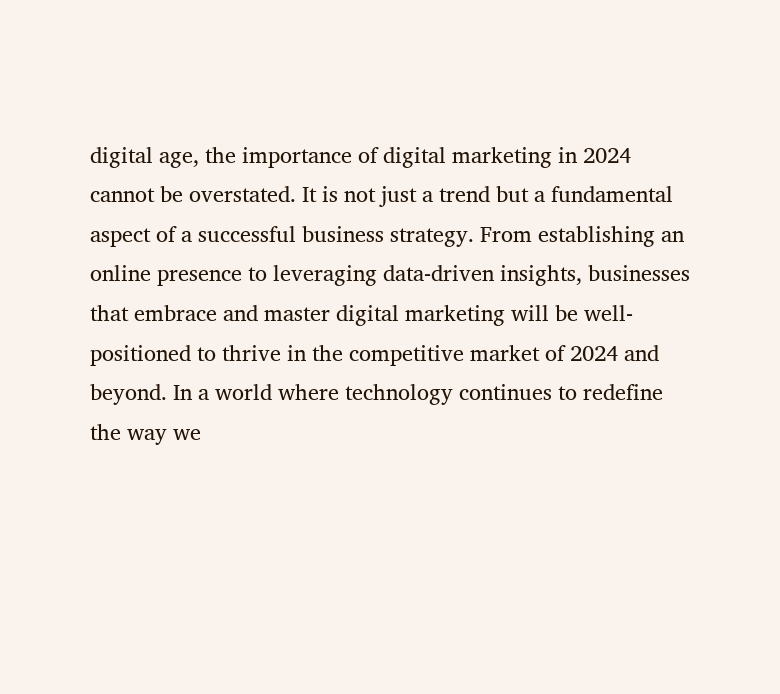digital age, the importance of digital marketing in 2024 cannot be overstated. It is not just a trend but a fundamental aspect of a successful business strategy. From establishing an online presence to leveraging data-driven insights, businesses that embrace and master digital marketing will be well-positioned to thrive in the competitive market of 2024 and beyond. In a world where technology continues to redefine the way we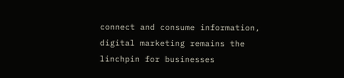connect and consume information, digital marketing remains the linchpin for businesses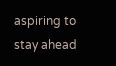aspiring to stay ahead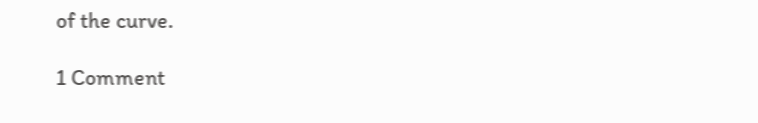of the curve.

1 Comment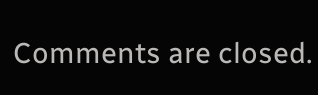Comments are closed.